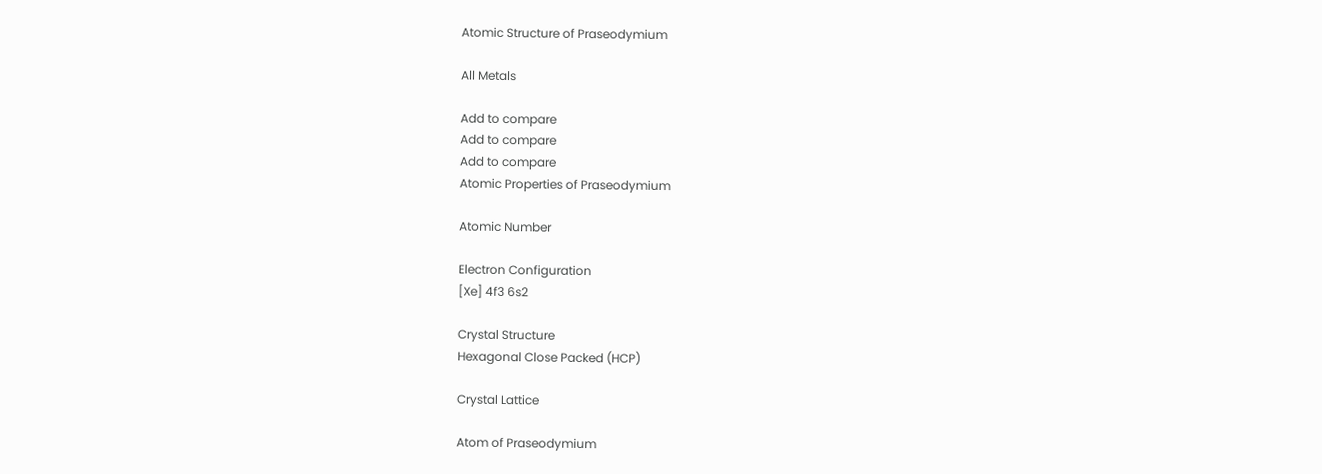Atomic Structure of Praseodymium

All Metals

Add to compare
Add to compare
Add to compare
Atomic Properties of Praseodymium

Atomic Number

Electron Configuration
[Xe] 4f3 6s2

Crystal Structure
Hexagonal Close Packed (HCP)

Crystal Lattice

Atom of Praseodymium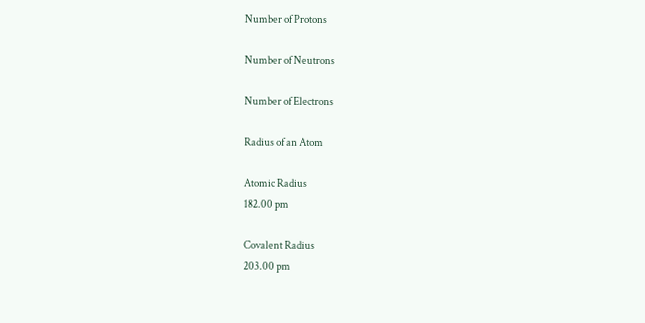Number of Protons

Number of Neutrons

Number of Electrons

Radius of an Atom

Atomic Radius
182.00 pm

Covalent Radius
203.00 pm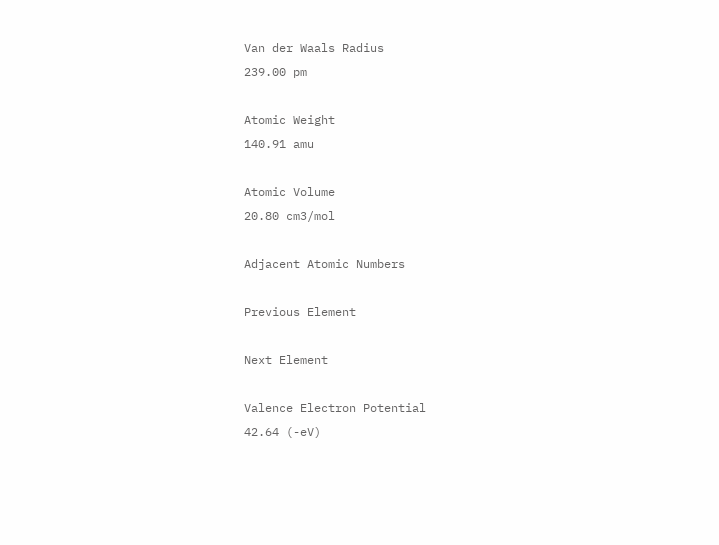Van der Waals Radius
239.00 pm

Atomic Weight
140.91 amu

Atomic Volume
20.80 cm3/mol

Adjacent Atomic Numbers

Previous Element

Next Element

Valence Electron Potential
42.64 (-eV)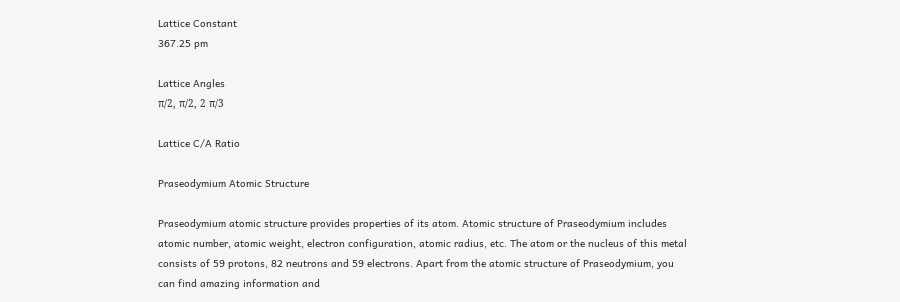Lattice Constant
367.25 pm

Lattice Angles
π/2, π/2, 2 π/3

Lattice C/A Ratio

Praseodymium Atomic Structure

Praseodymium atomic structure provides properties of its atom. Atomic structure of Praseodymium includes atomic number, atomic weight, electron configuration, atomic radius, etc. The atom or the nucleus of this metal consists of 59 protons, 82 neutrons and 59 electrons. Apart from the atomic structure of Praseodymium, you can find amazing information and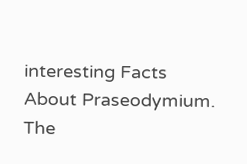interesting Facts About Praseodymium. The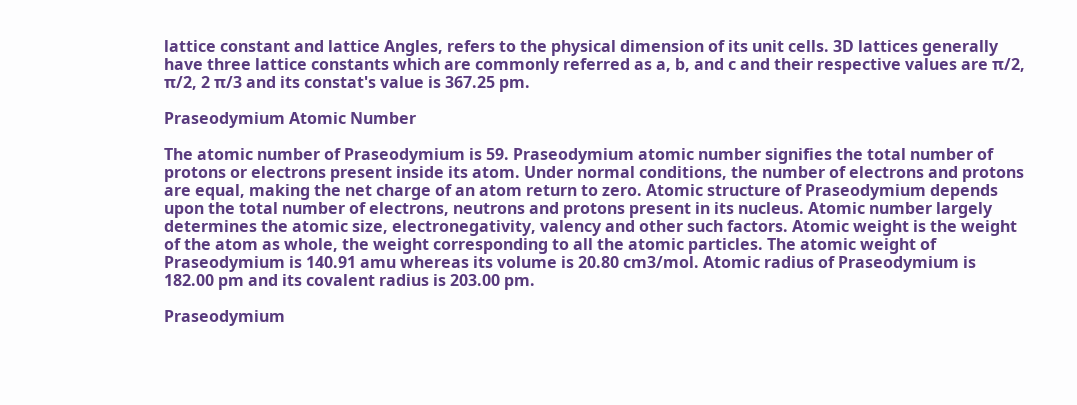lattice constant and lattice Angles, refers to the physical dimension of its unit cells. 3D lattices generally have three lattice constants which are commonly referred as a, b, and c and their respective values are π/2, π/2, 2 π/3 and its constat's value is 367.25 pm.

Praseodymium Atomic Number

The atomic number of Praseodymium is 59. Praseodymium atomic number signifies the total number of protons or electrons present inside its atom. Under normal conditions, the number of electrons and protons are equal, making the net charge of an atom return to zero. Atomic structure of Praseodymium depends upon the total number of electrons, neutrons and protons present in its nucleus. Atomic number largely determines the atomic size, electronegativity, valency and other such factors. Atomic weight is the weight of the atom as whole, the weight corresponding to all the atomic particles. The atomic weight of Praseodymium is 140.91 amu whereas its volume is 20.80 cm3/mol. Atomic radius of Praseodymium is 182.00 pm and its covalent radius is 203.00 pm.

Praseodymium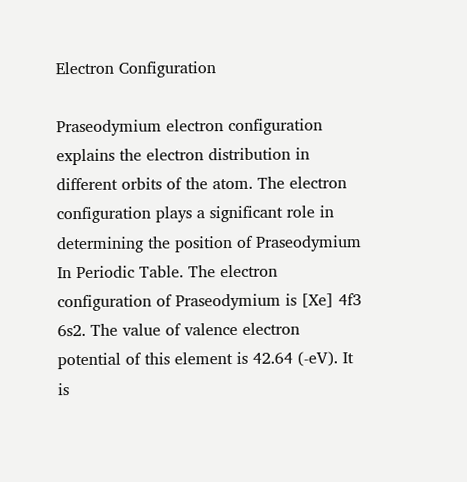Electron Configuration

Praseodymium electron configuration explains the electron distribution in different orbits of the atom. The electron configuration plays a significant role in determining the position of Praseodymium In Periodic Table. The electron configuration of Praseodymium is [Xe] 4f3 6s2. The value of valence electron potential of this element is 42.64 (-eV). It is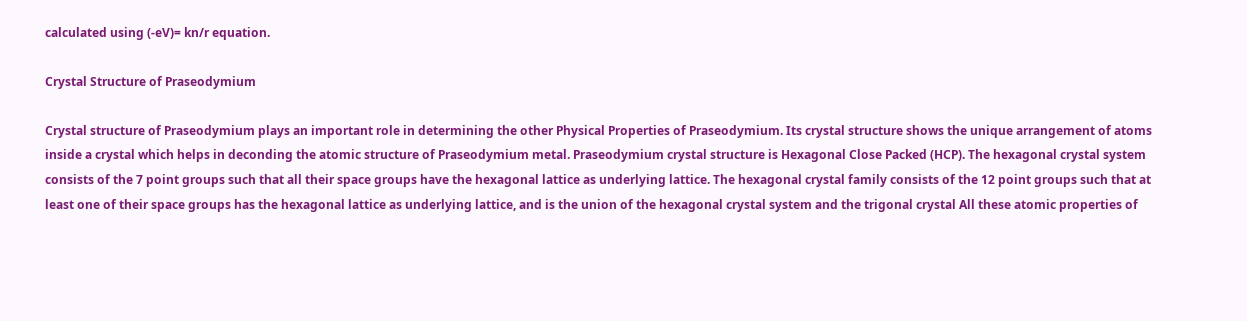calculated using (-eV)= kn/r equation.

Crystal Structure of Praseodymium

Crystal structure of Praseodymium plays an important role in determining the other Physical Properties of Praseodymium. Its crystal structure shows the unique arrangement of atoms inside a crystal which helps in deconding the atomic structure of Praseodymium metal. Praseodymium crystal structure is Hexagonal Close Packed (HCP). The hexagonal crystal system consists of the 7 point groups such that all their space groups have the hexagonal lattice as underlying lattice. The hexagonal crystal family consists of the 12 point groups such that at least one of their space groups has the hexagonal lattice as underlying lattice, and is the union of the hexagonal crystal system and the trigonal crystal All these atomic properties of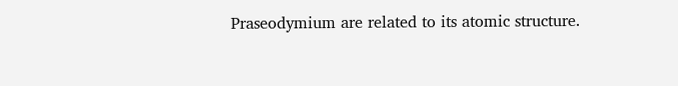Praseodymium are related to its atomic structure.